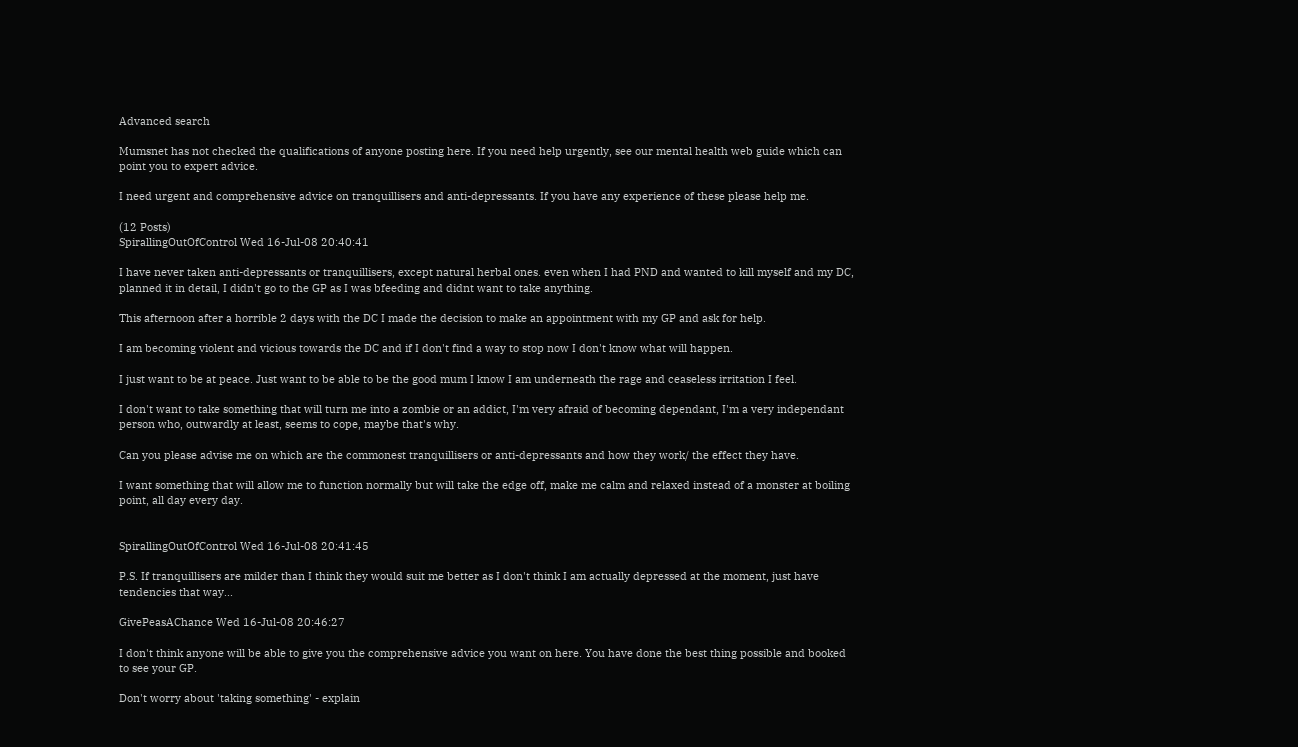Advanced search

Mumsnet has not checked the qualifications of anyone posting here. If you need help urgently, see our mental health web guide which can point you to expert advice.

I need urgent and comprehensive advice on tranquillisers and anti-depressants. If you have any experience of these please help me.

(12 Posts)
SpirallingOutOfControl Wed 16-Jul-08 20:40:41

I have never taken anti-depressants or tranquillisers, except natural herbal ones. even when I had PND and wanted to kill myself and my DC, planned it in detail, I didn't go to the GP as I was bfeeding and didnt want to take anything.

This afternoon after a horrible 2 days with the DC I made the decision to make an appointment with my GP and ask for help.

I am becoming violent and vicious towards the DC and if I don't find a way to stop now I don't know what will happen.

I just want to be at peace. Just want to be able to be the good mum I know I am underneath the rage and ceaseless irritation I feel.

I don't want to take something that will turn me into a zombie or an addict, I'm very afraid of becoming dependant, I'm a very independant person who, outwardly at least, seems to cope, maybe that's why.

Can you please advise me on which are the commonest tranquillisers or anti-depressants and how they work/ the effect they have.

I want something that will allow me to function normally but will take the edge off, make me calm and relaxed instead of a monster at boiling point, all day every day.


SpirallingOutOfControl Wed 16-Jul-08 20:41:45

P.S. If tranquillisers are milder than I think they would suit me better as I don't think I am actually depressed at the moment, just have tendencies that way...

GivePeasAChance Wed 16-Jul-08 20:46:27

I don't think anyone will be able to give you the comprehensive advice you want on here. You have done the best thing possible and booked to see your GP.

Don't worry about 'taking something' - explain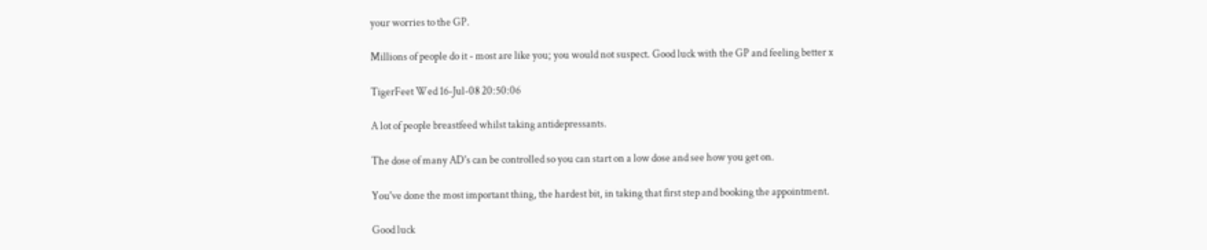your worries to the GP.

Millions of people do it - most are like you; you would not suspect. Good luck with the GP and feeling better x

TigerFeet Wed 16-Jul-08 20:50:06

A lot of people breastfeed whilst taking antidepressants.

The dose of many AD's can be controlled so you can start on a low dose and see how you get on.

You've done the most important thing, the hardest bit, in taking that first step and booking the appointment.

Good luck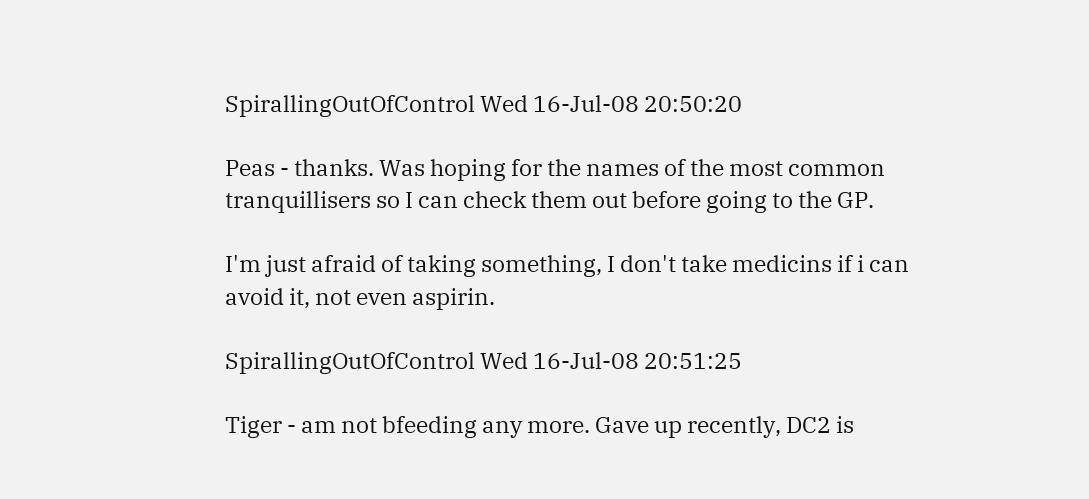SpirallingOutOfControl Wed 16-Jul-08 20:50:20

Peas - thanks. Was hoping for the names of the most common tranquillisers so I can check them out before going to the GP.

I'm just afraid of taking something, I don't take medicins if i can avoid it, not even aspirin.

SpirallingOutOfControl Wed 16-Jul-08 20:51:25

Tiger - am not bfeeding any more. Gave up recently, DC2 is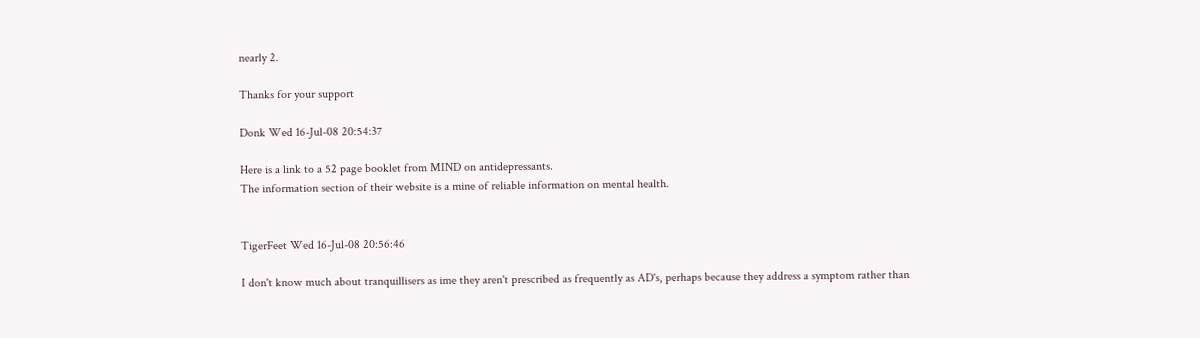nearly 2.

Thanks for your support

Donk Wed 16-Jul-08 20:54:37

Here is a link to a 52 page booklet from MIND on antidepressants.
The information section of their website is a mine of reliable information on mental health.


TigerFeet Wed 16-Jul-08 20:56:46

I don't know much about tranquillisers as ime they aren't prescribed as frequently as AD's, perhaps because they address a symptom rather than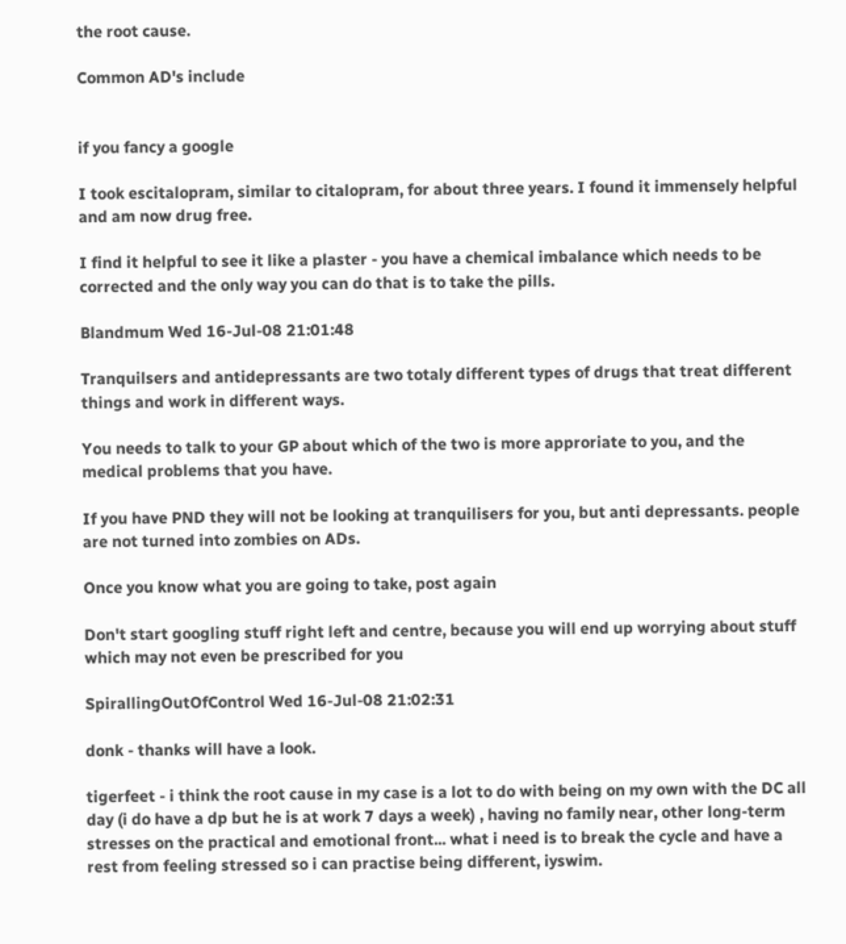the root cause.

Common AD's include


if you fancy a google

I took escitalopram, similar to citalopram, for about three years. I found it immensely helpful and am now drug free.

I find it helpful to see it like a plaster - you have a chemical imbalance which needs to be corrected and the only way you can do that is to take the pills.

Blandmum Wed 16-Jul-08 21:01:48

Tranquilsers and antidepressants are two totaly different types of drugs that treat different things and work in different ways.

You needs to talk to your GP about which of the two is more approriate to you, and the medical problems that you have.

If you have PND they will not be looking at tranquilisers for you, but anti depressants. people are not turned into zombies on ADs.

Once you know what you are going to take, post again

Don't start googling stuff right left and centre, because you will end up worrying about stuff which may not even be prescribed for you

SpirallingOutOfControl Wed 16-Jul-08 21:02:31

donk - thanks will have a look.

tigerfeet - i think the root cause in my case is a lot to do with being on my own with the DC all day (i do have a dp but he is at work 7 days a week) , having no family near, other long-term stresses on the practical and emotional front... what i need is to break the cycle and have a rest from feeling stressed so i can practise being different, iyswim.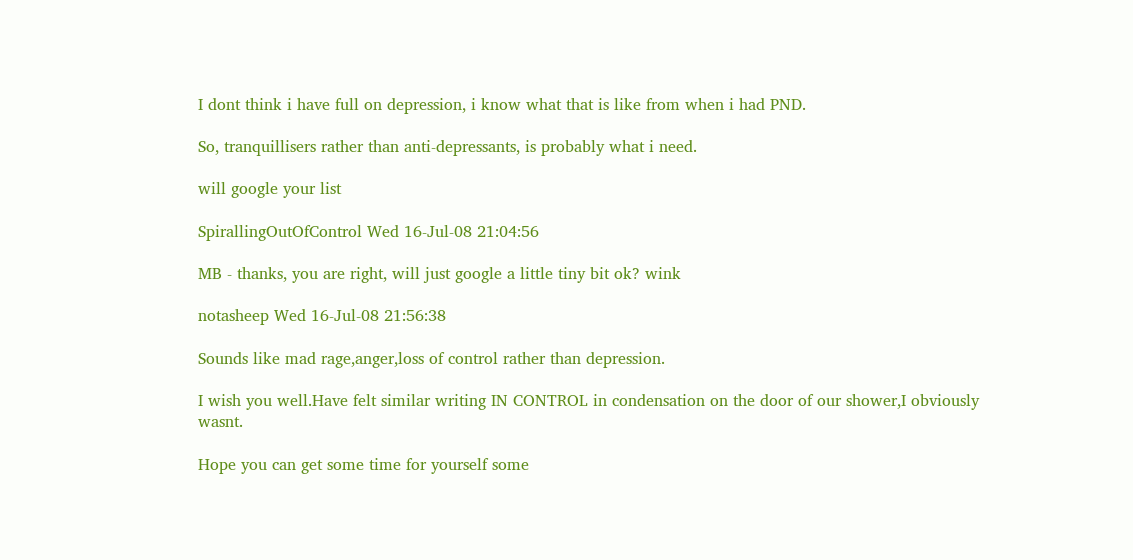I dont think i have full on depression, i know what that is like from when i had PND.

So, tranquillisers rather than anti-depressants, is probably what i need.

will google your list

SpirallingOutOfControl Wed 16-Jul-08 21:04:56

MB - thanks, you are right, will just google a little tiny bit ok? wink

notasheep Wed 16-Jul-08 21:56:38

Sounds like mad rage,anger,loss of control rather than depression.

I wish you well.Have felt similar writing IN CONTROL in condensation on the door of our shower,I obviously wasnt.

Hope you can get some time for yourself some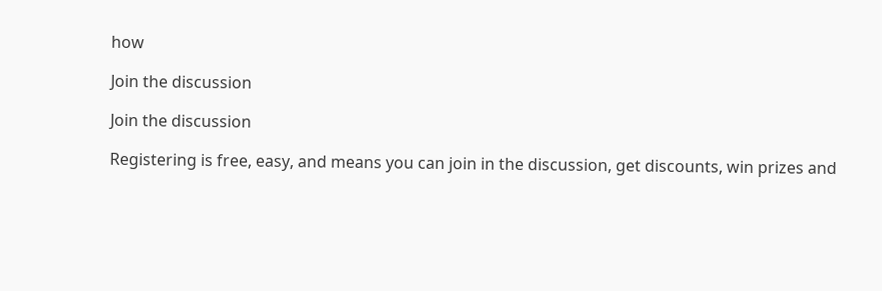how

Join the discussion

Join the discussion

Registering is free, easy, and means you can join in the discussion, get discounts, win prizes and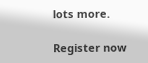lots more.

Register now